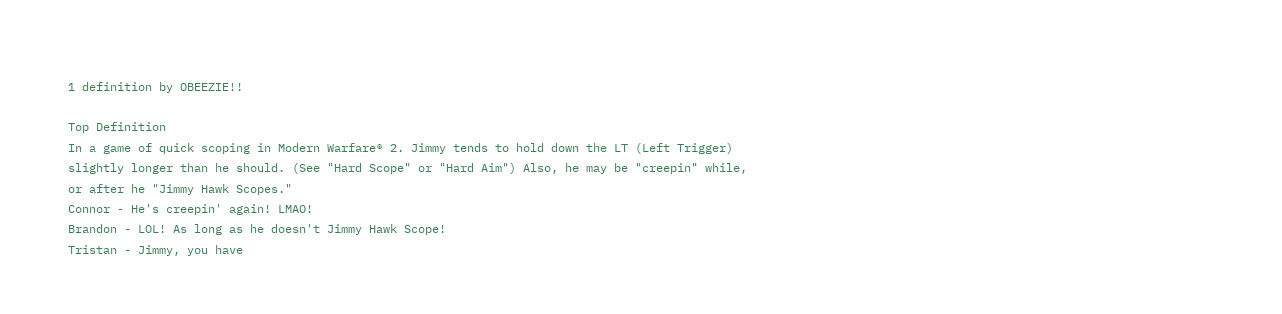1 definition by OBEEZIE!!

Top Definition
In a game of quick scoping in Modern Warfare® 2. Jimmy tends to hold down the LT (Left Trigger) slightly longer than he should. (See "Hard Scope" or "Hard Aim") Also, he may be "creepin" while, or after he "Jimmy Hawk Scopes."
Connor - He's creepin' again! LMAO!
Brandon - LOL! As long as he doesn't Jimmy Hawk Scope!
Tristan - Jimmy, you have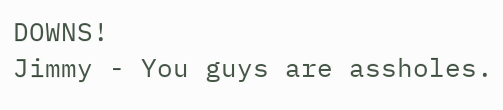DOWNS!
Jimmy - You guys are assholes.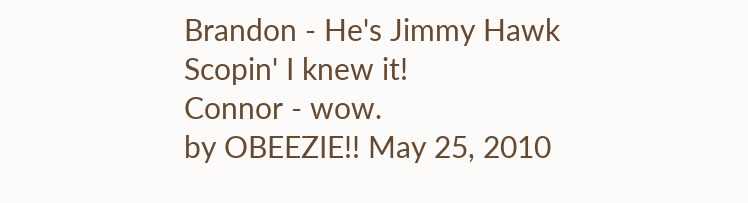Brandon - He's Jimmy Hawk Scopin' I knew it!
Connor - wow.
by OBEEZIE!! May 25, 2010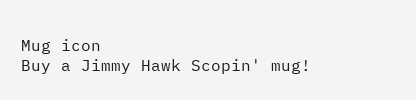Mug icon
Buy a Jimmy Hawk Scopin' mug!